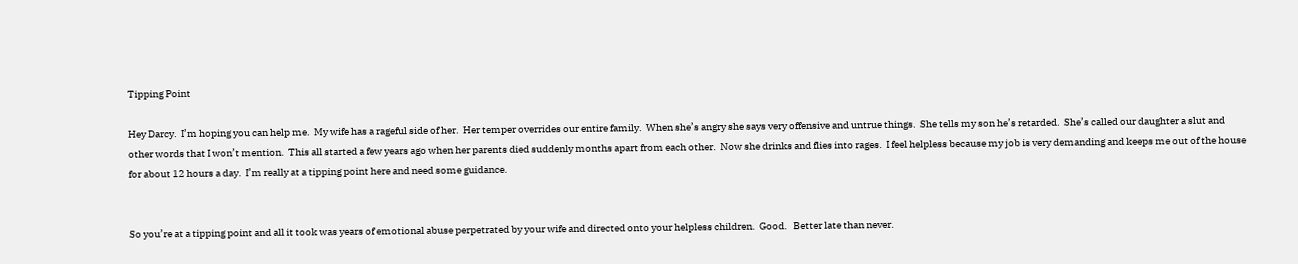Tipping Point

Hey Darcy.  I’m hoping you can help me.  My wife has a rageful side of her.  Her temper overrides our entire family.  When she’s angry she says very offensive and untrue things.  She tells my son he’s retarded.  She’s called our daughter a slut and other words that I won’t mention.  This all started a few years ago when her parents died suddenly months apart from each other.  Now she drinks and flies into rages.  I feel helpless because my job is very demanding and keeps me out of the house for about 12 hours a day.  I’m really at a tipping point here and need some guidance.


So you’re at a tipping point and all it took was years of emotional abuse perpetrated by your wife and directed onto your helpless children.  Good.   Better late than never.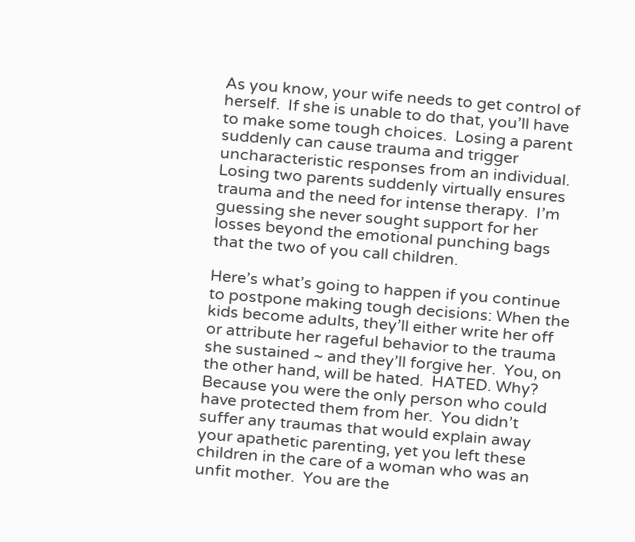As you know, your wife needs to get control of herself.  If she is unable to do that, you’ll have to make some tough choices.  Losing a parent suddenly can cause trauma and trigger uncharacteristic responses from an individual.  Losing two parents suddenly virtually ensures trauma and the need for intense therapy.  I’m guessing she never sought support for her losses beyond the emotional punching bags that the two of you call children.

Here’s what’s going to happen if you continue to postpone making tough decisions: When the kids become adults, they’ll either write her off or attribute her rageful behavior to the trauma she sustained ~ and they’ll forgive her.  You, on the other hand, will be hated.  HATED. Why?  Because you were the only person who could have protected them from her.  You didn’t suffer any traumas that would explain away your apathetic parenting, yet you left these children in the care of a woman who was an unfit mother.  You are the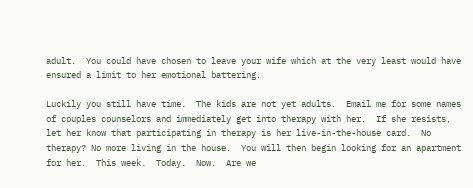adult.  You could have chosen to leave your wife which at the very least would have ensured a limit to her emotional battering.

Luckily you still have time.  The kids are not yet adults.  Email me for some names of couples counselors and immediately get into therapy with her.  If she resists, let her know that participating in therapy is her live-in-the-house card.  No therapy? No more living in the house.  You will then begin looking for an apartment for her.  This week.  Today.  Now.  Are we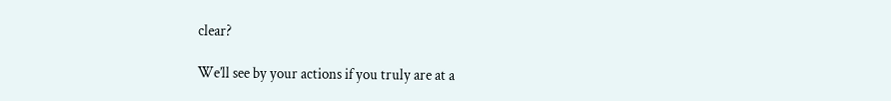clear?

We’ll see by your actions if you truly are at a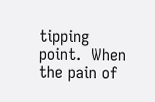tipping point.  When the pain of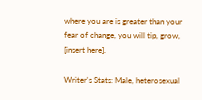where you are is greater than your fear of change, you will tip, grow, [insert here].

Writer's Stats: Male, heterosexual